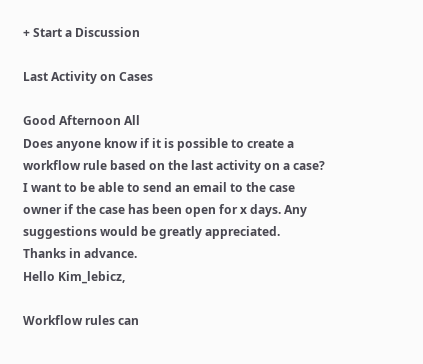+ Start a Discussion

Last Activity on Cases

Good Afternoon All
Does anyone know if it is possible to create a workflow rule based on the last activity on a case? I want to be able to send an email to the case owner if the case has been open for x days. Any suggestions would be greatly appreciated.
Thanks in advance.
Hello Kim_lebicz,

Workflow rules can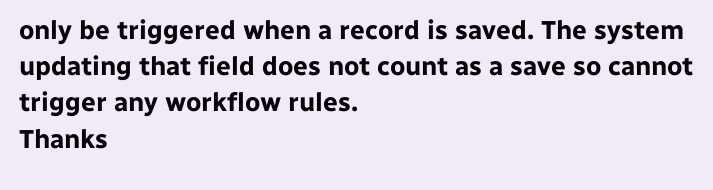only be triggered when a record is saved. The system updating that field does not count as a save so cannot trigger any workflow rules.
Thanks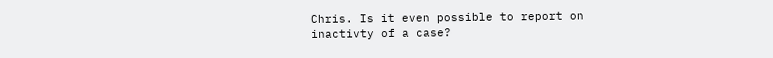Chris. Is it even possible to report on inactivty of a case?